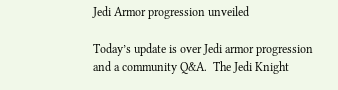Jedi Armor progression unveiled

Today’s update is over Jedi armor progression and a community Q&A.  The Jedi Knight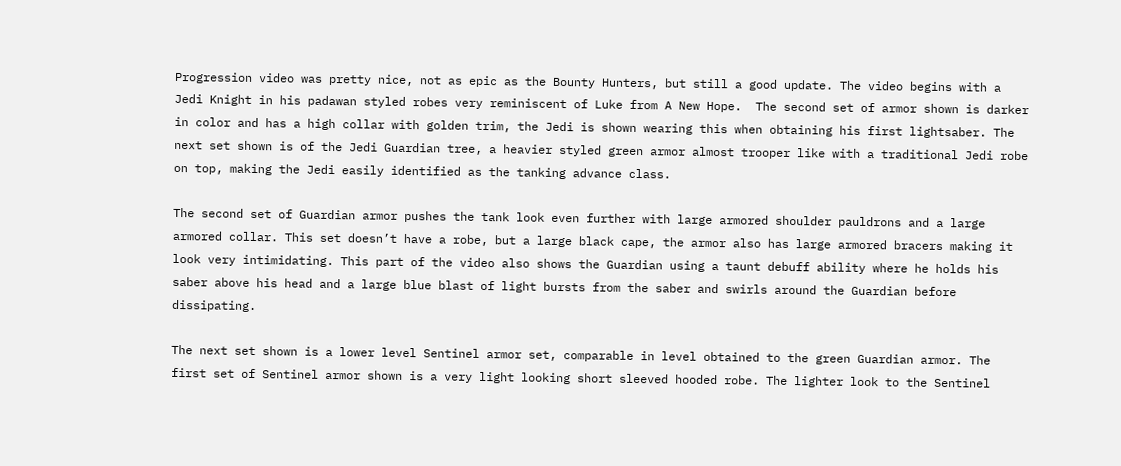Progression video was pretty nice, not as epic as the Bounty Hunters, but still a good update. The video begins with a Jedi Knight in his padawan styled robes very reminiscent of Luke from A New Hope.  The second set of armor shown is darker in color and has a high collar with golden trim, the Jedi is shown wearing this when obtaining his first lightsaber. The next set shown is of the Jedi Guardian tree, a heavier styled green armor almost trooper like with a traditional Jedi robe on top, making the Jedi easily identified as the tanking advance class.

The second set of Guardian armor pushes the tank look even further with large armored shoulder pauldrons and a large armored collar. This set doesn’t have a robe, but a large black cape, the armor also has large armored bracers making it look very intimidating. This part of the video also shows the Guardian using a taunt debuff ability where he holds his saber above his head and a large blue blast of light bursts from the saber and swirls around the Guardian before dissipating.

The next set shown is a lower level Sentinel armor set, comparable in level obtained to the green Guardian armor. The first set of Sentinel armor shown is a very light looking short sleeved hooded robe. The lighter look to the Sentinel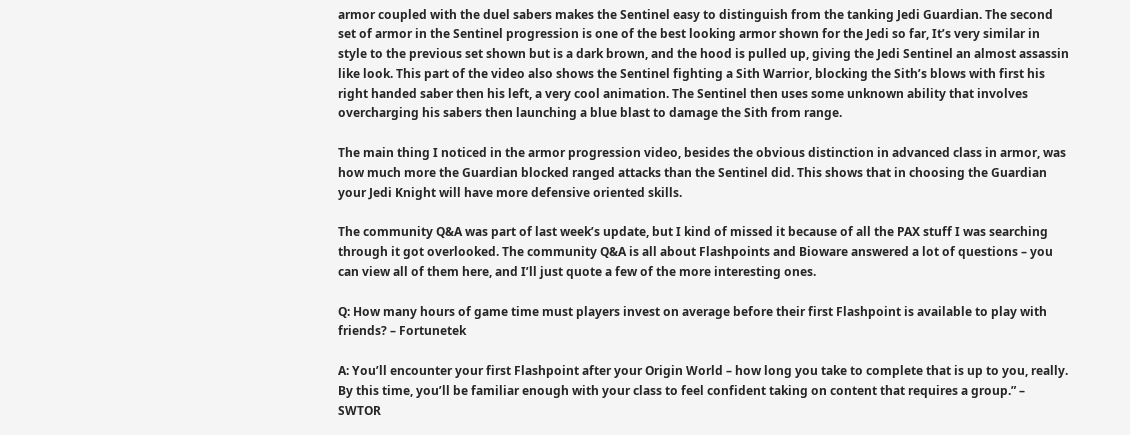armor coupled with the duel sabers makes the Sentinel easy to distinguish from the tanking Jedi Guardian. The second set of armor in the Sentinel progression is one of the best looking armor shown for the Jedi so far, It’s very similar in style to the previous set shown but is a dark brown, and the hood is pulled up, giving the Jedi Sentinel an almost assassin like look. This part of the video also shows the Sentinel fighting a Sith Warrior, blocking the Sith’s blows with first his right handed saber then his left, a very cool animation. The Sentinel then uses some unknown ability that involves overcharging his sabers then launching a blue blast to damage the Sith from range.

The main thing I noticed in the armor progression video, besides the obvious distinction in advanced class in armor, was how much more the Guardian blocked ranged attacks than the Sentinel did. This shows that in choosing the Guardian your Jedi Knight will have more defensive oriented skills.

The community Q&A was part of last week’s update, but I kind of missed it because of all the PAX stuff I was searching through it got overlooked. The community Q&A is all about Flashpoints and Bioware answered a lot of questions – you can view all of them here, and I’ll just quote a few of the more interesting ones.

Q: How many hours of game time must players invest on average before their first Flashpoint is available to play with friends? – Fortunetek

A: You’ll encounter your first Flashpoint after your Origin World – how long you take to complete that is up to you, really. By this time, you’ll be familiar enough with your class to feel confident taking on content that requires a group.” – SWTOR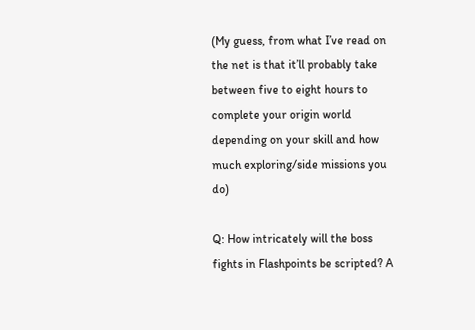(My guess, from what I’ve read on the net is that it’ll probably take between five to eight hours to complete your origin world depending on your skill and how much exploring/side missions you do)

Q: How intricately will the boss fights in Flashpoints be scripted? A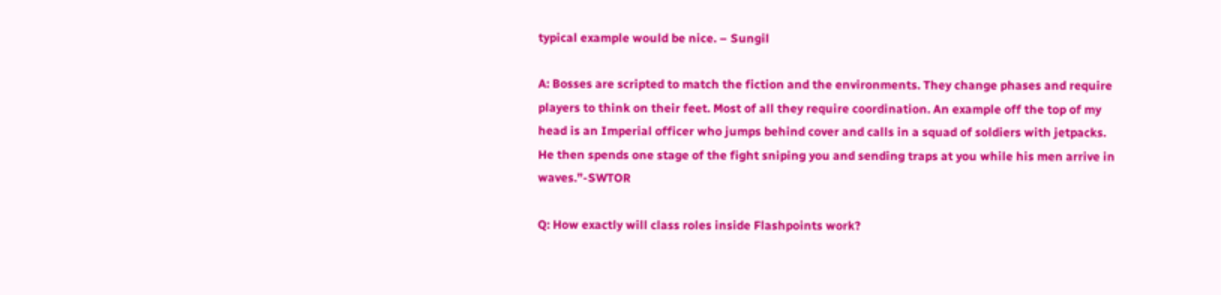typical example would be nice. – Sungil

A: Bosses are scripted to match the fiction and the environments. They change phases and require players to think on their feet. Most of all they require coordination. An example off the top of my head is an Imperial officer who jumps behind cover and calls in a squad of soldiers with jetpacks. He then spends one stage of the fight sniping you and sending traps at you while his men arrive in waves.”-SWTOR

Q: How exactly will class roles inside Flashpoints work?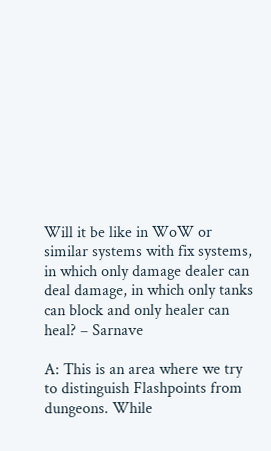Will it be like in WoW or similar systems with fix systems, in which only damage dealer can deal damage, in which only tanks can block and only healer can heal? – Sarnave

A: This is an area where we try to distinguish Flashpoints from dungeons. While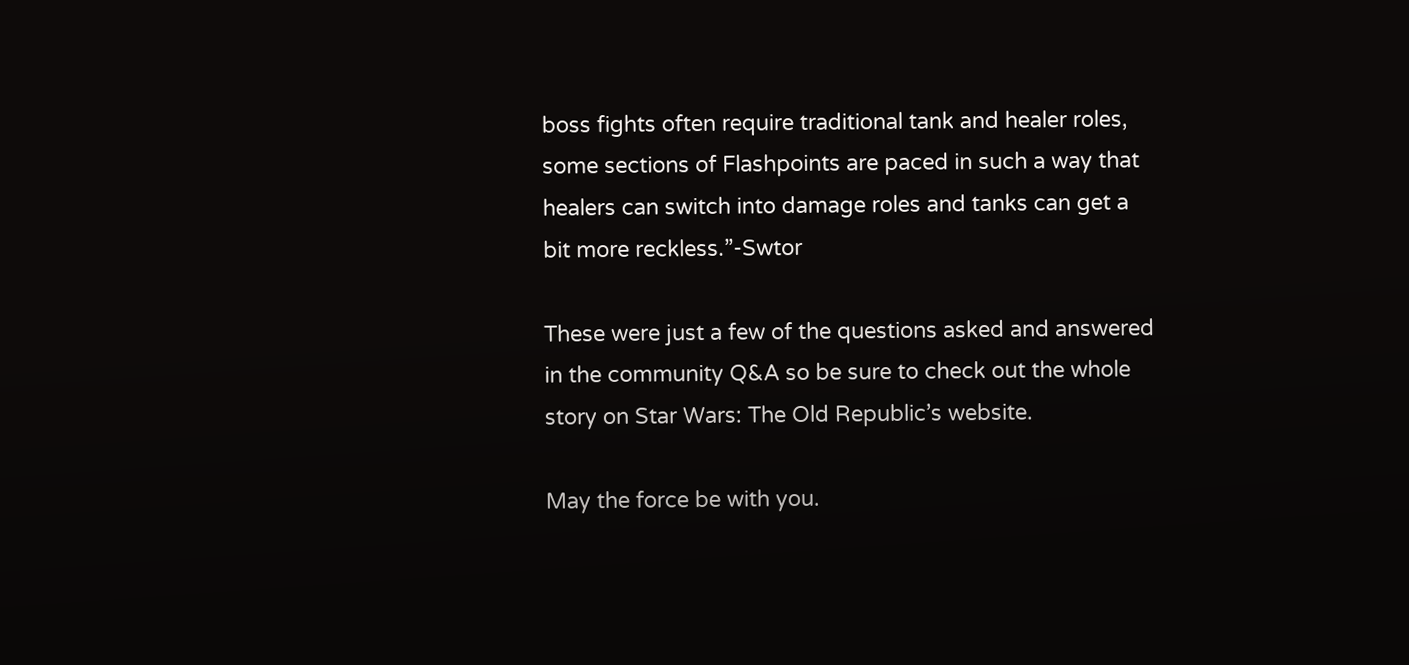boss fights often require traditional tank and healer roles, some sections of Flashpoints are paced in such a way that healers can switch into damage roles and tanks can get a bit more reckless.”-Swtor

These were just a few of the questions asked and answered in the community Q&A so be sure to check out the whole story on Star Wars: The Old Republic’s website.

May the force be with you.